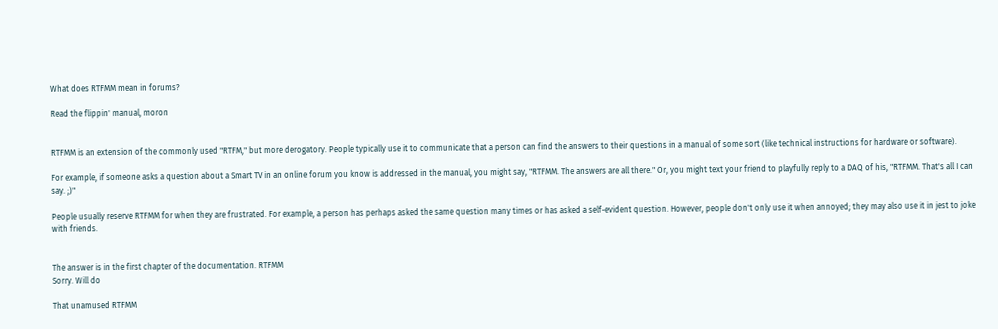What does RTFMM mean in forums?

Read the flippin' manual, moron


RTFMM is an extension of the commonly used "RTFM," but more derogatory. People typically use it to communicate that a person can find the answers to their questions in a manual of some sort (like technical instructions for hardware or software).

For example, if someone asks a question about a Smart TV in an online forum you know is addressed in the manual, you might say, "RTFMM. The answers are all there." Or, you might text your friend to playfully reply to a DAQ of his, "RTFMM. That's all I can say. ;)"

People usually reserve RTFMM for when they are frustrated. For example, a person has perhaps asked the same question many times or has asked a self-evident question. However, people don't only use it when annoyed; they may also use it in jest to joke with friends.


The answer is in the first chapter of the documentation. RTFMM
Sorry. Will do

That unamused RTFMM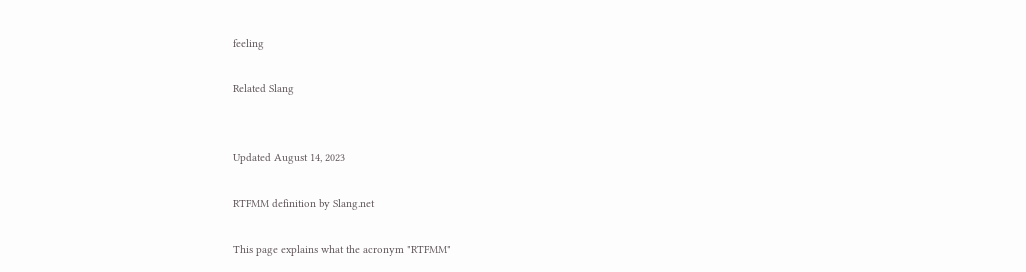feeling

Related Slang


Updated August 14, 2023

RTFMM definition by Slang.net

This page explains what the acronym "RTFMM"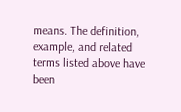means. The definition, example, and related terms listed above have been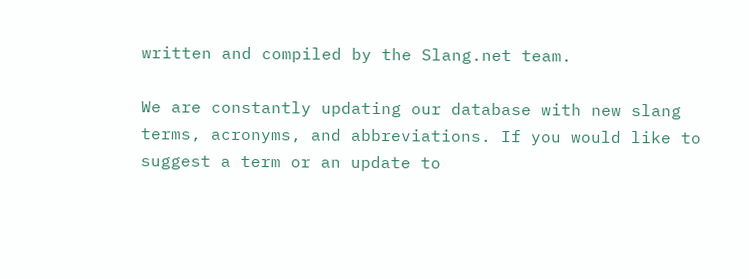written and compiled by the Slang.net team.

We are constantly updating our database with new slang terms, acronyms, and abbreviations. If you would like to suggest a term or an update to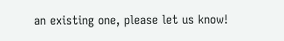an existing one, please let us know!